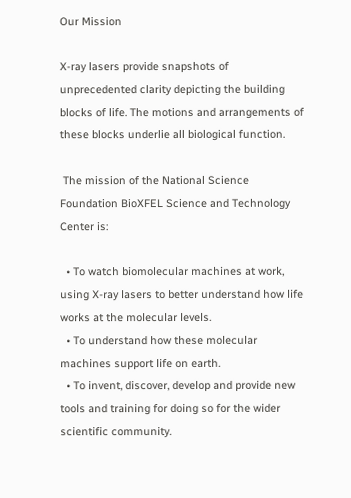Our Mission

X-ray lasers provide snapshots of unprecedented clarity depicting the building blocks of life. The motions and arrangements of these blocks underlie all biological function.

 The mission of the National Science Foundation BioXFEL Science and Technology Center is:

  • To watch biomolecular machines at work, using X-ray lasers to better understand how life works at the molecular levels.
  • To understand how these molecular machines support life on earth.
  • To invent, discover, develop and provide new tools and training for doing so for the wider scientific community.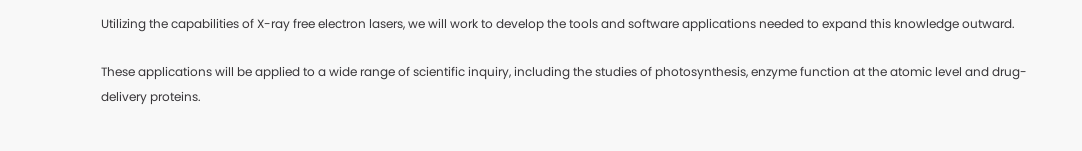Utilizing the capabilities of X-ray free electron lasers, we will work to develop the tools and software applications needed to expand this knowledge outward.

These applications will be applied to a wide range of scientific inquiry, including the studies of photosynthesis, enzyme function at the atomic level and drug-delivery proteins.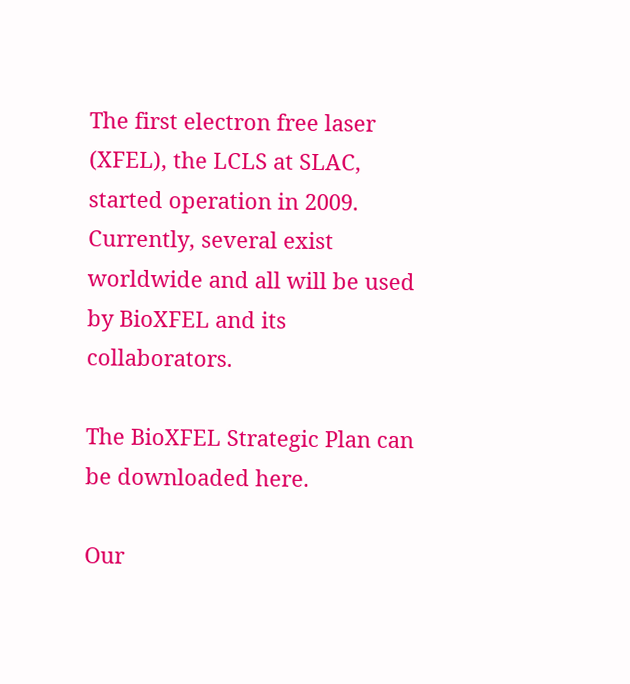The first electron free laser (XFEL), the LCLS at SLAC, started operation in 2009. Currently, several exist worldwide and all will be used by BioXFEL and its collaborators.

The BioXFEL Strategic Plan can be downloaded here.

Our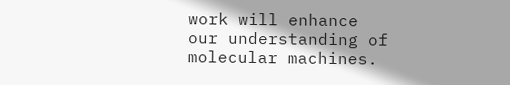work will enhance our understanding of molecular machines.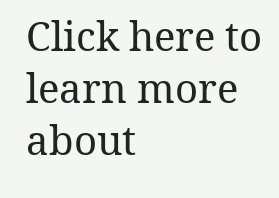Click here to learn more about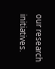our research initiatives.